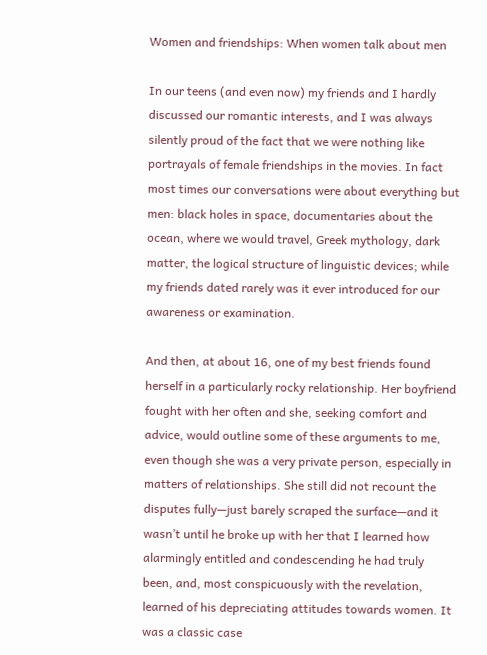Women and friendships: When women talk about men

In our teens (and even now) my friends and I hardly discussed our romantic interests, and I was always silently proud of the fact that we were nothing like portrayals of female friendships in the movies. In fact most times our conversations were about everything but men: black holes in space, documentaries about the ocean, where we would travel, Greek mythology, dark matter, the logical structure of linguistic devices; while my friends dated rarely was it ever introduced for our awareness or examination.

And then, at about 16, one of my best friends found herself in a particularly rocky relationship. Her boyfriend fought with her often and she, seeking comfort and advice, would outline some of these arguments to me, even though she was a very private person, especially in matters of relationships. She still did not recount the disputes fully—just barely scraped the surface—and it wasn’t until he broke up with her that I learned how alarmingly entitled and condescending he had truly been, and, most conspicuously with the revelation, learned of his depreciating attitudes towards women. It was a classic case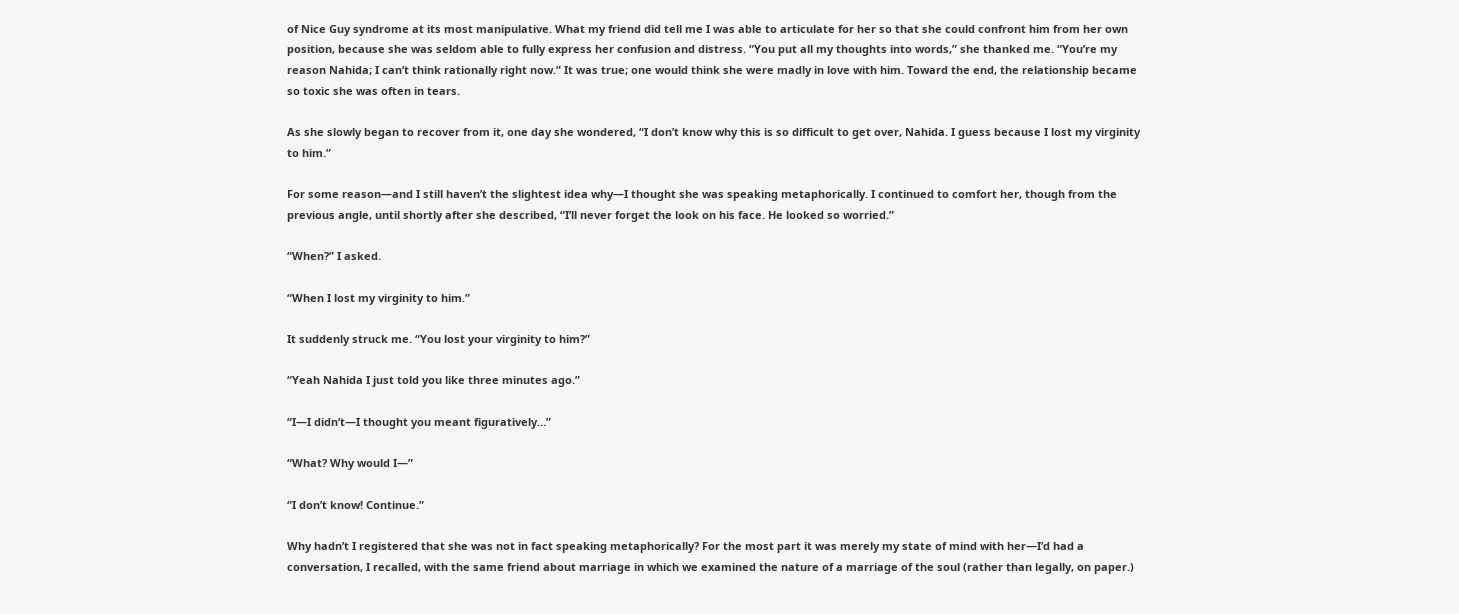of Nice Guy syndrome at its most manipulative. What my friend did tell me I was able to articulate for her so that she could confront him from her own position, because she was seldom able to fully express her confusion and distress. “You put all my thoughts into words,” she thanked me. “You’re my reason Nahida; I can’t think rationally right now.” It was true; one would think she were madly in love with him. Toward the end, the relationship became so toxic she was often in tears.

As she slowly began to recover from it, one day she wondered, “I don’t know why this is so difficult to get over, Nahida. I guess because I lost my virginity to him.”

For some reason—and I still haven’t the slightest idea why—I thought she was speaking metaphorically. I continued to comfort her, though from the previous angle, until shortly after she described, “I’ll never forget the look on his face. He looked so worried.”

“When?” I asked.

“When I lost my virginity to him.”

It suddenly struck me. “You lost your virginity to him?”

“Yeah Nahida I just told you like three minutes ago.”

“I—I didn’t—I thought you meant figuratively…”

“What? Why would I—”

“I don’t know! Continue.”

Why hadn’t I registered that she was not in fact speaking metaphorically? For the most part it was merely my state of mind with her—I’d had a conversation, I recalled, with the same friend about marriage in which we examined the nature of a marriage of the soul (rather than legally, on paper.)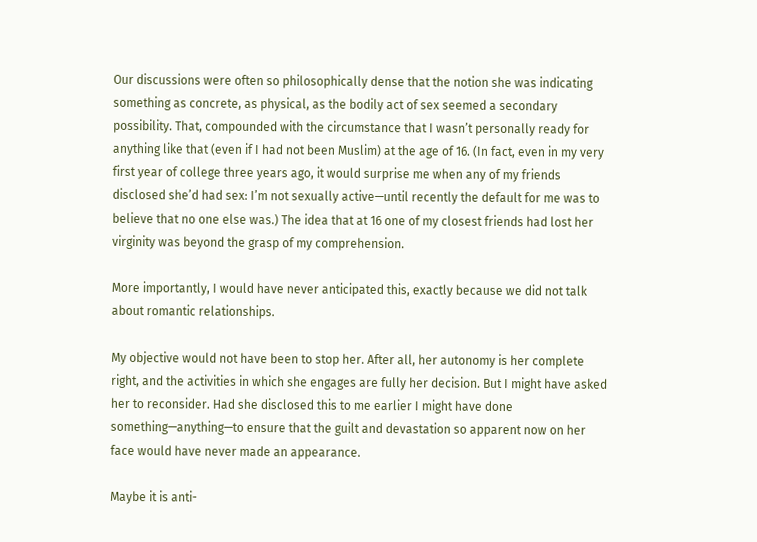Our discussions were often so philosophically dense that the notion she was indicating something as concrete, as physical, as the bodily act of sex seemed a secondary possibility. That, compounded with the circumstance that I wasn’t personally ready for anything like that (even if I had not been Muslim) at the age of 16. (In fact, even in my very first year of college three years ago, it would surprise me when any of my friends disclosed she’d had sex: I’m not sexually active—until recently the default for me was to believe that no one else was.) The idea that at 16 one of my closest friends had lost her virginity was beyond the grasp of my comprehension.

More importantly, I would have never anticipated this, exactly because we did not talk about romantic relationships.

My objective would not have been to stop her. After all, her autonomy is her complete right, and the activities in which she engages are fully her decision. But I might have asked her to reconsider. Had she disclosed this to me earlier I might have done something—anything—to ensure that the guilt and devastation so apparent now on her face would have never made an appearance.

Maybe it is anti-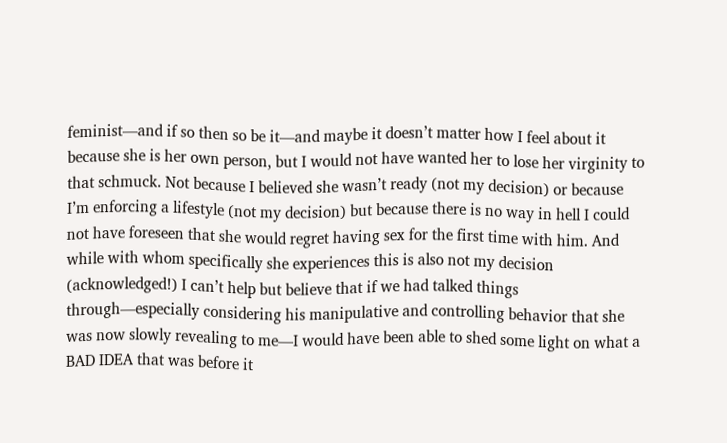feminist—and if so then so be it—and maybe it doesn’t matter how I feel about it because she is her own person, but I would not have wanted her to lose her virginity to that schmuck. Not because I believed she wasn’t ready (not my decision) or because I’m enforcing a lifestyle (not my decision) but because there is no way in hell I could not have foreseen that she would regret having sex for the first time with him. And while with whom specifically she experiences this is also not my decision (acknowledged!) I can’t help but believe that if we had talked things through—especially considering his manipulative and controlling behavior that she was now slowly revealing to me—I would have been able to shed some light on what a BAD IDEA that was before it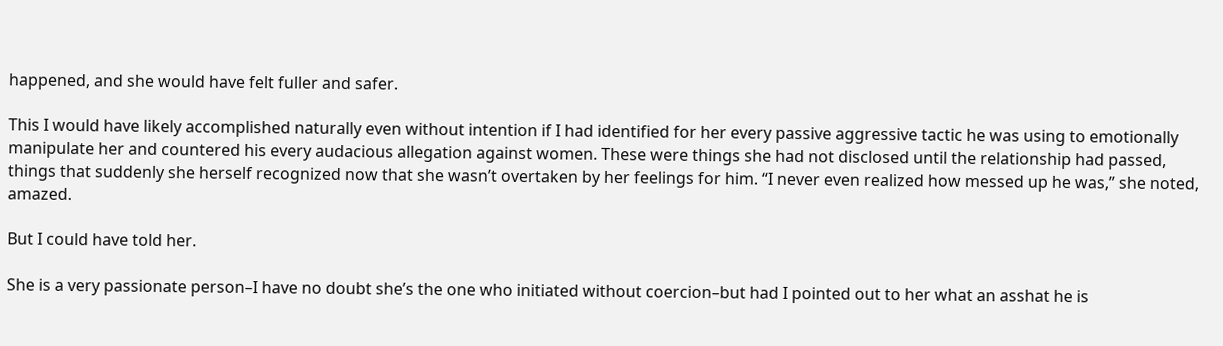happened, and she would have felt fuller and safer.

This I would have likely accomplished naturally even without intention if I had identified for her every passive aggressive tactic he was using to emotionally manipulate her and countered his every audacious allegation against women. These were things she had not disclosed until the relationship had passed, things that suddenly she herself recognized now that she wasn’t overtaken by her feelings for him. “I never even realized how messed up he was,” she noted, amazed.

But I could have told her.

She is a very passionate person–I have no doubt she’s the one who initiated without coercion–but had I pointed out to her what an asshat he is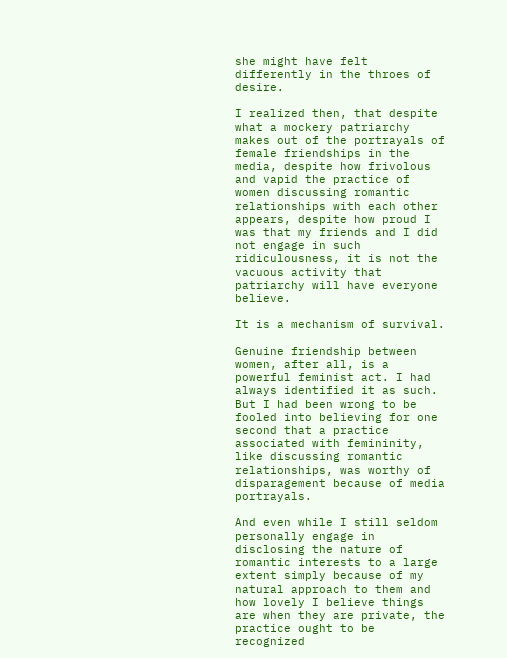she might have felt differently in the throes of desire.

I realized then, that despite what a mockery patriarchy makes out of the portrayals of female friendships in the media, despite how frivolous and vapid the practice of women discussing romantic relationships with each other appears, despite how proud I was that my friends and I did not engage in such ridiculousness, it is not the vacuous activity that patriarchy will have everyone believe.

It is a mechanism of survival.

Genuine friendship between women, after all, is a powerful feminist act. I had always identified it as such. But I had been wrong to be fooled into believing for one second that a practice associated with femininity, like discussing romantic relationships, was worthy of disparagement because of media portrayals.

And even while I still seldom personally engage in disclosing the nature of romantic interests to a large extent simply because of my natural approach to them and how lovely I believe things are when they are private, the practice ought to be recognized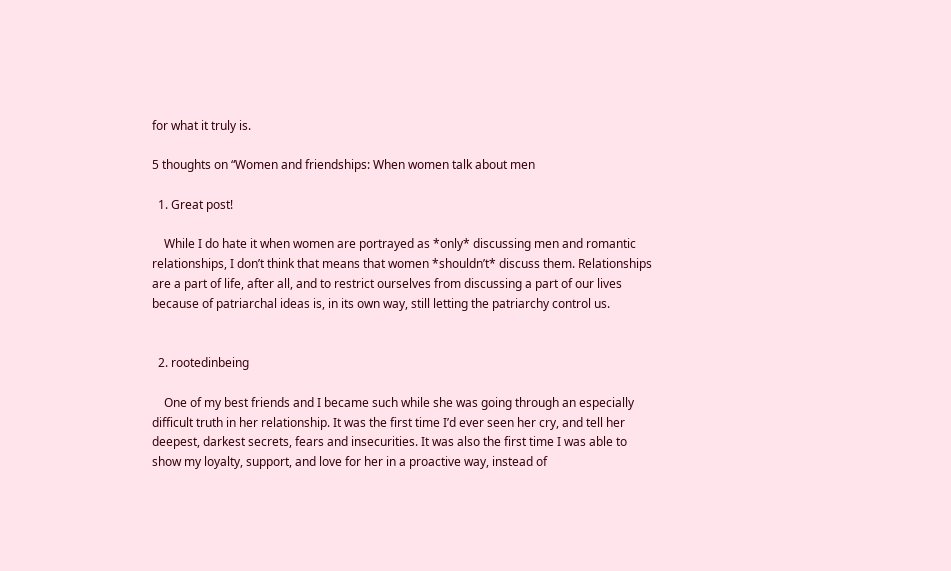for what it truly is.

5 thoughts on “Women and friendships: When women talk about men

  1. Great post!

    While I do hate it when women are portrayed as *only* discussing men and romantic relationships, I don’t think that means that women *shouldn’t* discuss them. Relationships are a part of life, after all, and to restrict ourselves from discussing a part of our lives because of patriarchal ideas is, in its own way, still letting the patriarchy control us.


  2. rootedinbeing

    One of my best friends and I became such while she was going through an especially difficult truth in her relationship. It was the first time I’d ever seen her cry, and tell her deepest, darkest secrets, fears and insecurities. It was also the first time I was able to show my loyalty, support, and love for her in a proactive way, instead of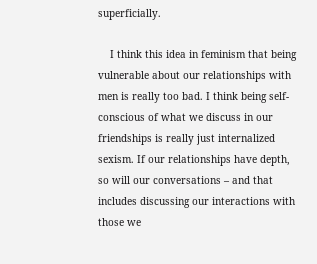superficially.

    I think this idea in feminism that being vulnerable about our relationships with men is really too bad. I think being self-conscious of what we discuss in our friendships is really just internalized sexism. If our relationships have depth, so will our conversations – and that includes discussing our interactions with those we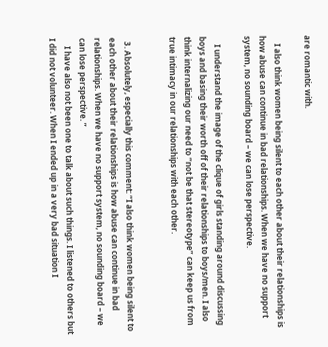are romantic with.

    I also think women being silent to each other about their relationships is how abuse can continue in bad relationships. When we have no support system, no sounding board – we can lose perspective.

    I understand the image of the clique of girls standing around discussing boys and basing their worth off of their relationships to boys/men. I also think internalizing our need to “not be that stereotype” can keep us from true intimacy in our relationships with each other.


  3. Absolutely, especially this comment: “I also think women being silent to each other about their relationships is how abuse can continue in bad relationships. When we have no support system, no sounding board – we can lose perspective. ”
    I have also not been one to talk about such things. I listened to others but I did not volunteer. When I ended up in a very bad situation I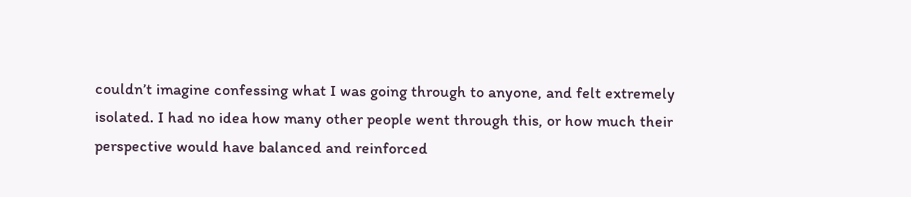couldn’t imagine confessing what I was going through to anyone, and felt extremely isolated. I had no idea how many other people went through this, or how much their perspective would have balanced and reinforced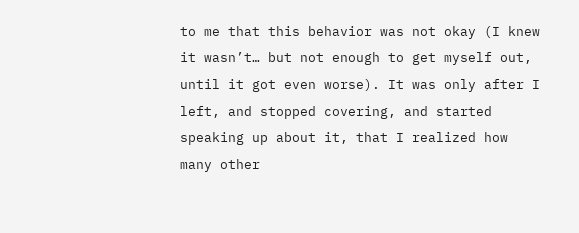to me that this behavior was not okay (I knew it wasn’t… but not enough to get myself out, until it got even worse). It was only after I left, and stopped covering, and started speaking up about it, that I realized how many other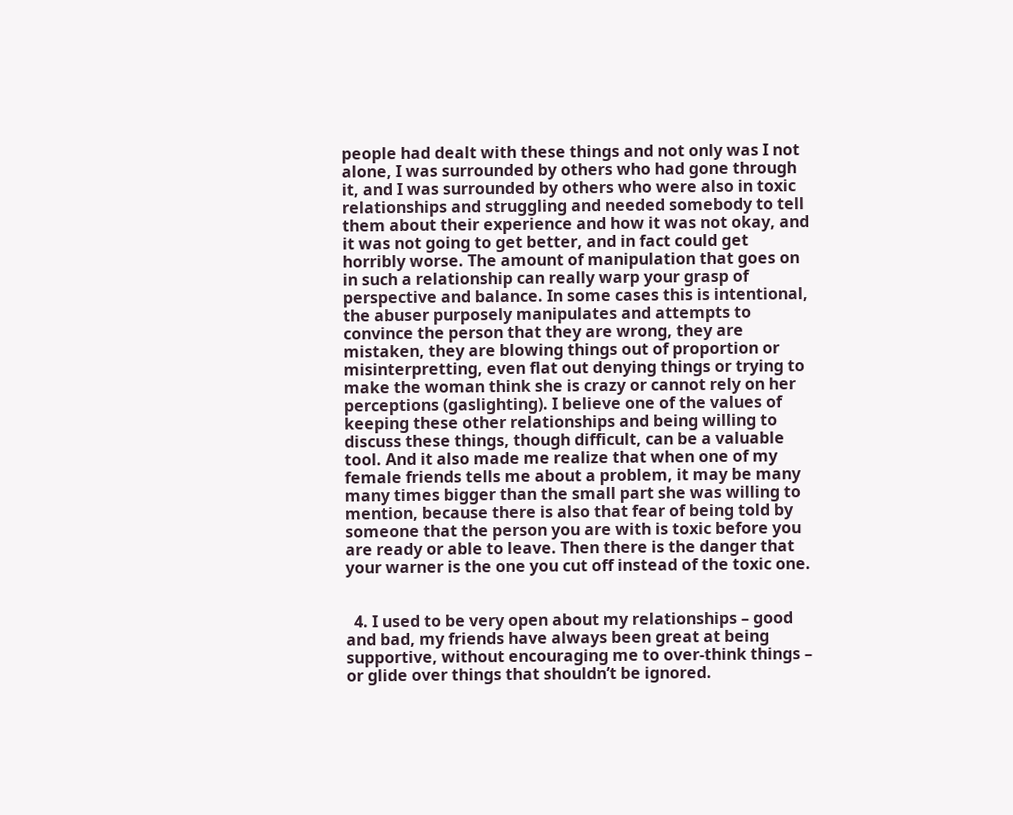people had dealt with these things and not only was I not alone, I was surrounded by others who had gone through it, and I was surrounded by others who were also in toxic relationships and struggling and needed somebody to tell them about their experience and how it was not okay, and it was not going to get better, and in fact could get horribly worse. The amount of manipulation that goes on in such a relationship can really warp your grasp of perspective and balance. In some cases this is intentional, the abuser purposely manipulates and attempts to convince the person that they are wrong, they are mistaken, they are blowing things out of proportion or misinterpretting, even flat out denying things or trying to make the woman think she is crazy or cannot rely on her perceptions (gaslighting). I believe one of the values of keeping these other relationships and being willing to discuss these things, though difficult, can be a valuable tool. And it also made me realize that when one of my female friends tells me about a problem, it may be many many times bigger than the small part she was willing to mention, because there is also that fear of being told by someone that the person you are with is toxic before you are ready or able to leave. Then there is the danger that your warner is the one you cut off instead of the toxic one.


  4. I used to be very open about my relationships – good and bad, my friends have always been great at being supportive, without encouraging me to over-think things – or glide over things that shouldn’t be ignored.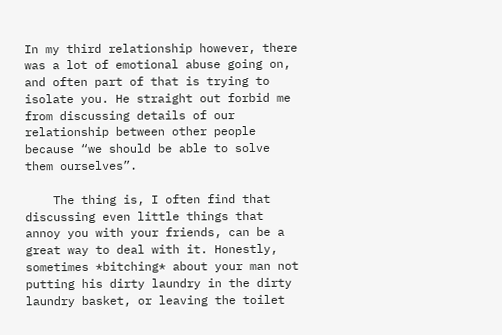In my third relationship however, there was a lot of emotional abuse going on, and often part of that is trying to isolate you. He straight out forbid me from discussing details of our relationship between other people because “we should be able to solve them ourselves”.

    The thing is, I often find that discussing even little things that annoy you with your friends, can be a great way to deal with it. Honestly, sometimes *bitching* about your man not putting his dirty laundry in the dirty laundry basket, or leaving the toilet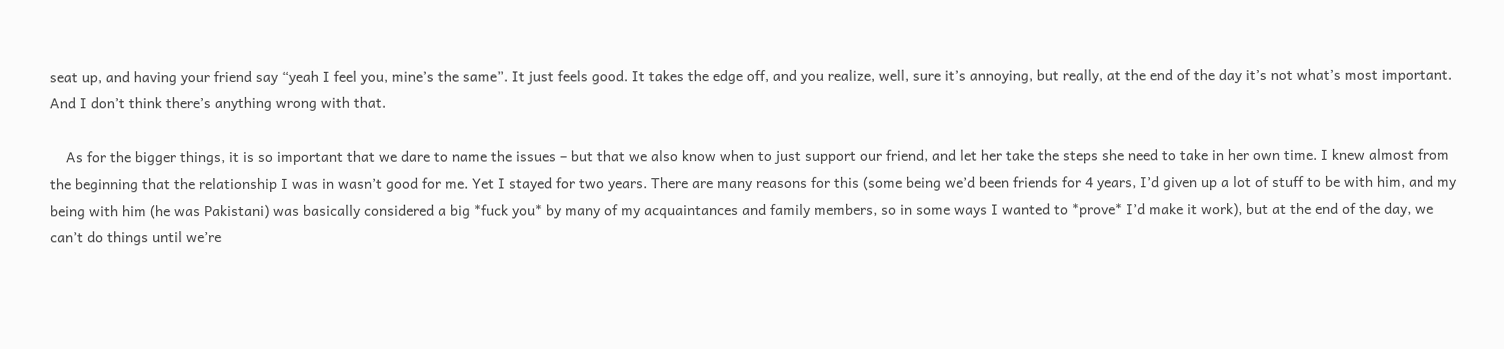seat up, and having your friend say “yeah I feel you, mine’s the same”. It just feels good. It takes the edge off, and you realize, well, sure it’s annoying, but really, at the end of the day it’s not what’s most important. And I don’t think there’s anything wrong with that.

    As for the bigger things, it is so important that we dare to name the issues – but that we also know when to just support our friend, and let her take the steps she need to take in her own time. I knew almost from the beginning that the relationship I was in wasn’t good for me. Yet I stayed for two years. There are many reasons for this (some being we’d been friends for 4 years, I’d given up a lot of stuff to be with him, and my being with him (he was Pakistani) was basically considered a big *fuck you* by many of my acquaintances and family members, so in some ways I wanted to *prove* I’d make it work), but at the end of the day, we can’t do things until we’re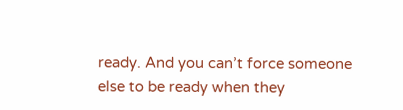ready. And you can’t force someone else to be ready when they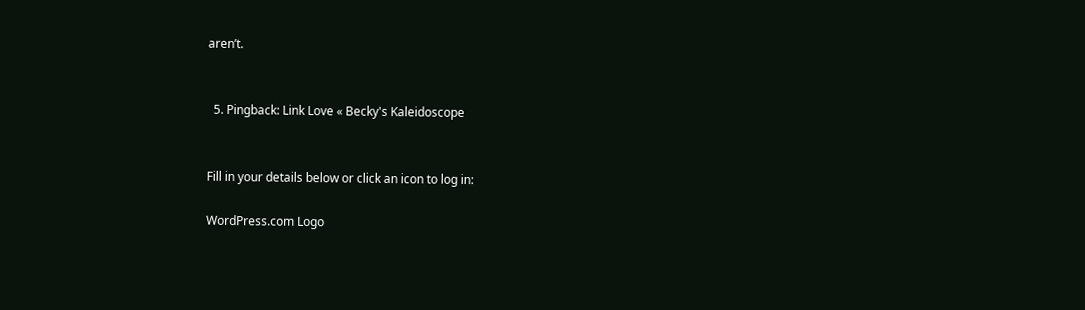aren’t.


  5. Pingback: Link Love « Becky's Kaleidoscope


Fill in your details below or click an icon to log in:

WordPress.com Logo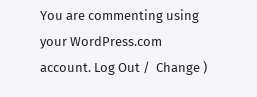You are commenting using your WordPress.com account. Log Out /  Change )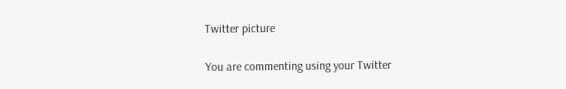Twitter picture

You are commenting using your Twitter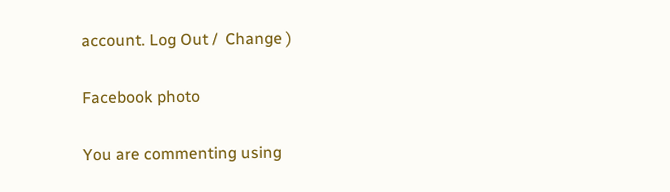account. Log Out /  Change )

Facebook photo

You are commenting using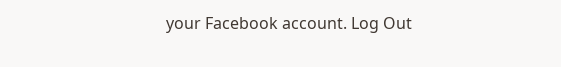your Facebook account. Log Out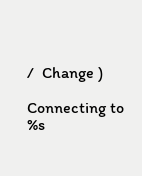/  Change )

Connecting to %s